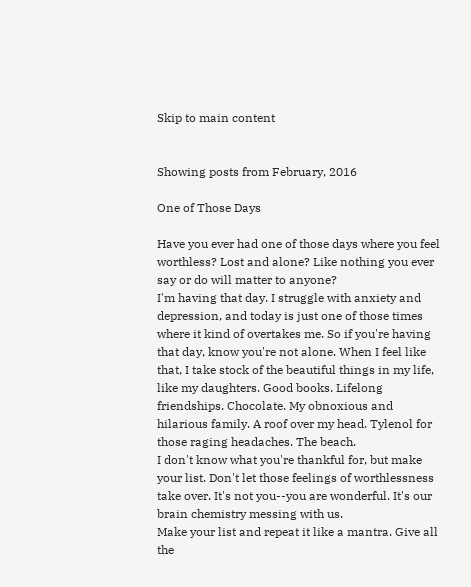Skip to main content


Showing posts from February, 2016

One of Those Days

Have you ever had one of those days where you feel worthless? Lost and alone? Like nothing you ever say or do will matter to anyone?
I'm having that day. I struggle with anxiety and depression, and today is just one of those times where it kind of overtakes me. So if you're having that day, know you're not alone. When I feel like that, I take stock of the beautiful things in my life, like my daughters. Good books. Lifelong friendships. Chocolate. My obnoxious and hilarious family. A roof over my head. Tylenol for those raging headaches. The beach.
I don't know what you're thankful for, but make your list. Don't let those feelings of worthlessness take over. It's not you--you are wonderful. It's our brain chemistry messing with us.
Make your list and repeat it like a mantra. Give all the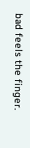bad feels the finger.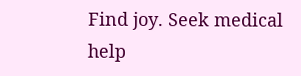Find joy. Seek medical help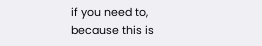if you need to, because this is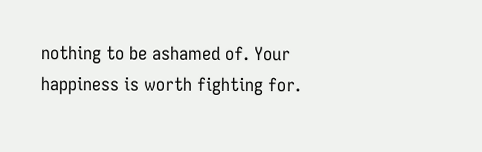nothing to be ashamed of. Your happiness is worth fighting for.